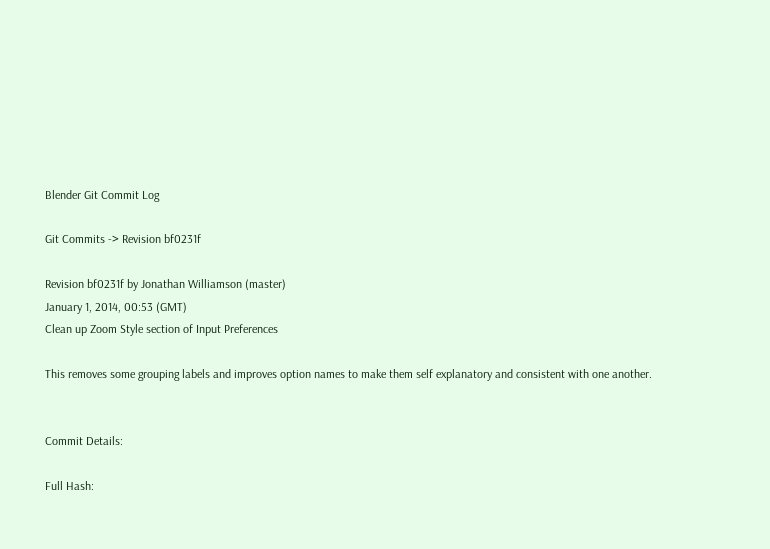Blender Git Commit Log

Git Commits -> Revision bf0231f

Revision bf0231f by Jonathan Williamson (master)
January 1, 2014, 00:53 (GMT)
Clean up Zoom Style section of Input Preferences

This removes some grouping labels and improves option names to make them self explanatory and consistent with one another.


Commit Details:

Full Hash: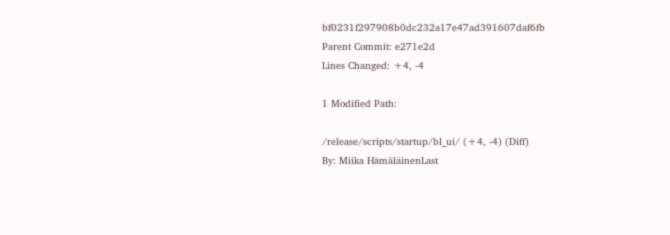bf0231f297908b0dc232a17e47ad391607daf6fb
Parent Commit: e271e2d
Lines Changed: +4, -4

1 Modified Path:

/release/scripts/startup/bl_ui/ (+4, -4) (Diff)
By: Miika HämäläinenLast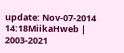update: Nov-07-2014 14:18MiikaHweb | 2003-2021